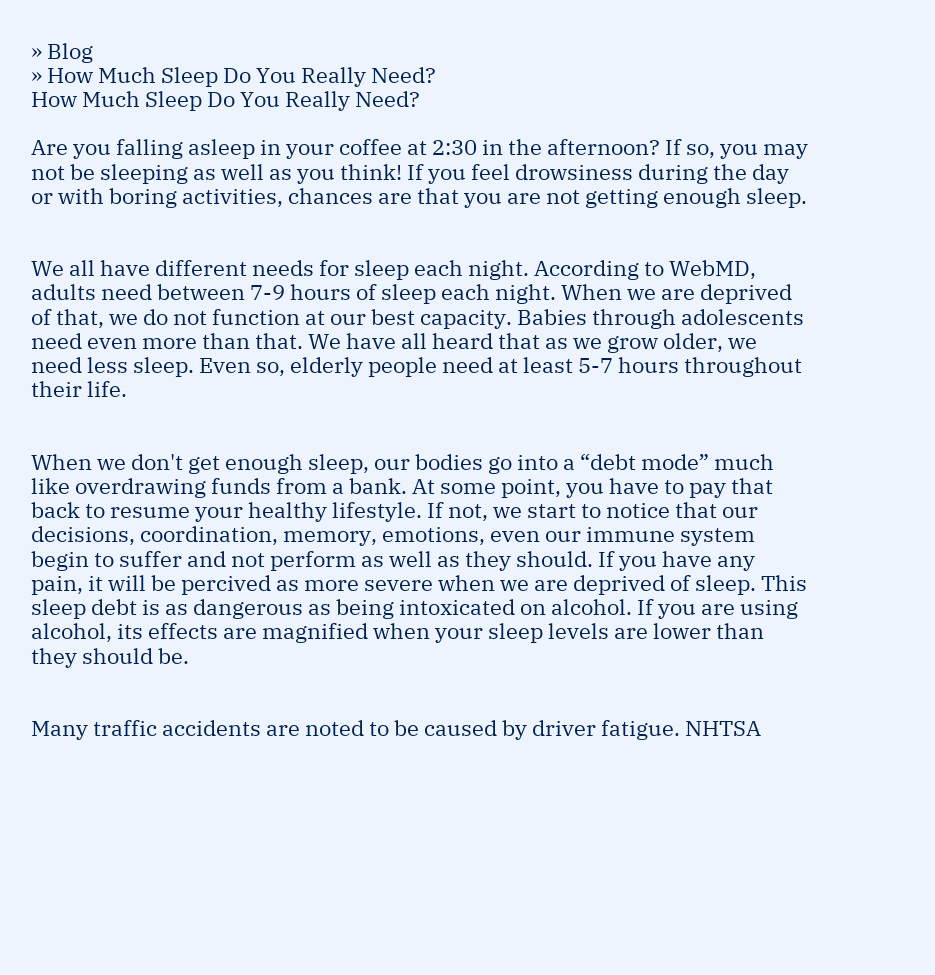» Blog
» How Much Sleep Do You Really Need?
How Much Sleep Do You Really Need?

Are you falling asleep in your coffee at 2:30 in the afternoon? If so, you may not be sleeping as well as you think! If you feel drowsiness during the day or with boring activities, chances are that you are not getting enough sleep.


We all have different needs for sleep each night. According to WebMD, adults need between 7-9 hours of sleep each night. When we are deprived of that, we do not function at our best capacity. Babies through adolescents need even more than that. We have all heard that as we grow older, we need less sleep. Even so, elderly people need at least 5-7 hours throughout their life.


When we don't get enough sleep, our bodies go into a “debt mode” much like overdrawing funds from a bank. At some point, you have to pay that back to resume your healthy lifestyle. If not, we start to notice that our decisions, coordination, memory, emotions, even our immune system begin to suffer and not perform as well as they should. If you have any pain, it will be percived as more severe when we are deprived of sleep. This sleep debt is as dangerous as being intoxicated on alcohol. If you are using alcohol, its effects are magnified when your sleep levels are lower than they should be.


Many traffic accidents are noted to be caused by driver fatigue. NHTSA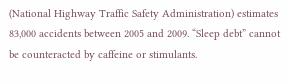(National Highway Traffic Safety Administration) estimates 83,000 accidents between 2005 and 2009. “Sleep debt” cannot be counteracted by caffeine or stimulants.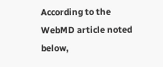According to the WebMD article noted below,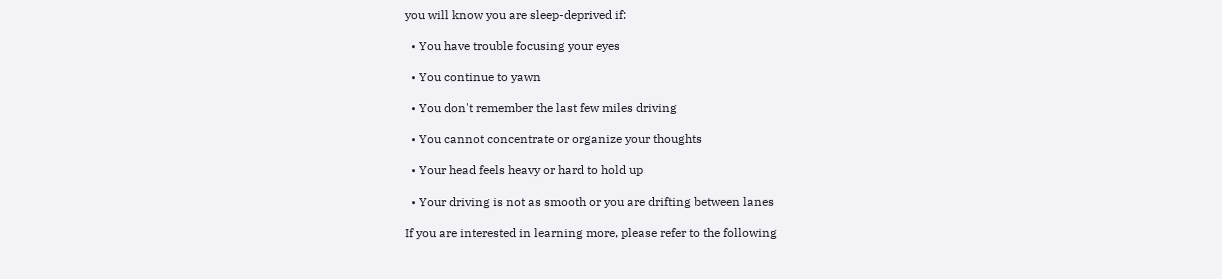you will know you are sleep-deprived if:

  • You have trouble focusing your eyes

  • You continue to yawn

  • You don't remember the last few miles driving

  • You cannot concentrate or organize your thoughts

  • Your head feels heavy or hard to hold up

  • Your driving is not as smooth or you are drifting between lanes

If you are interested in learning more, please refer to the following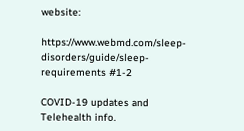website:

https://www.webmd.com/sleep-disorders/guide/sleep-requirements #1-2

COVID-19 updates and Telehealth info.